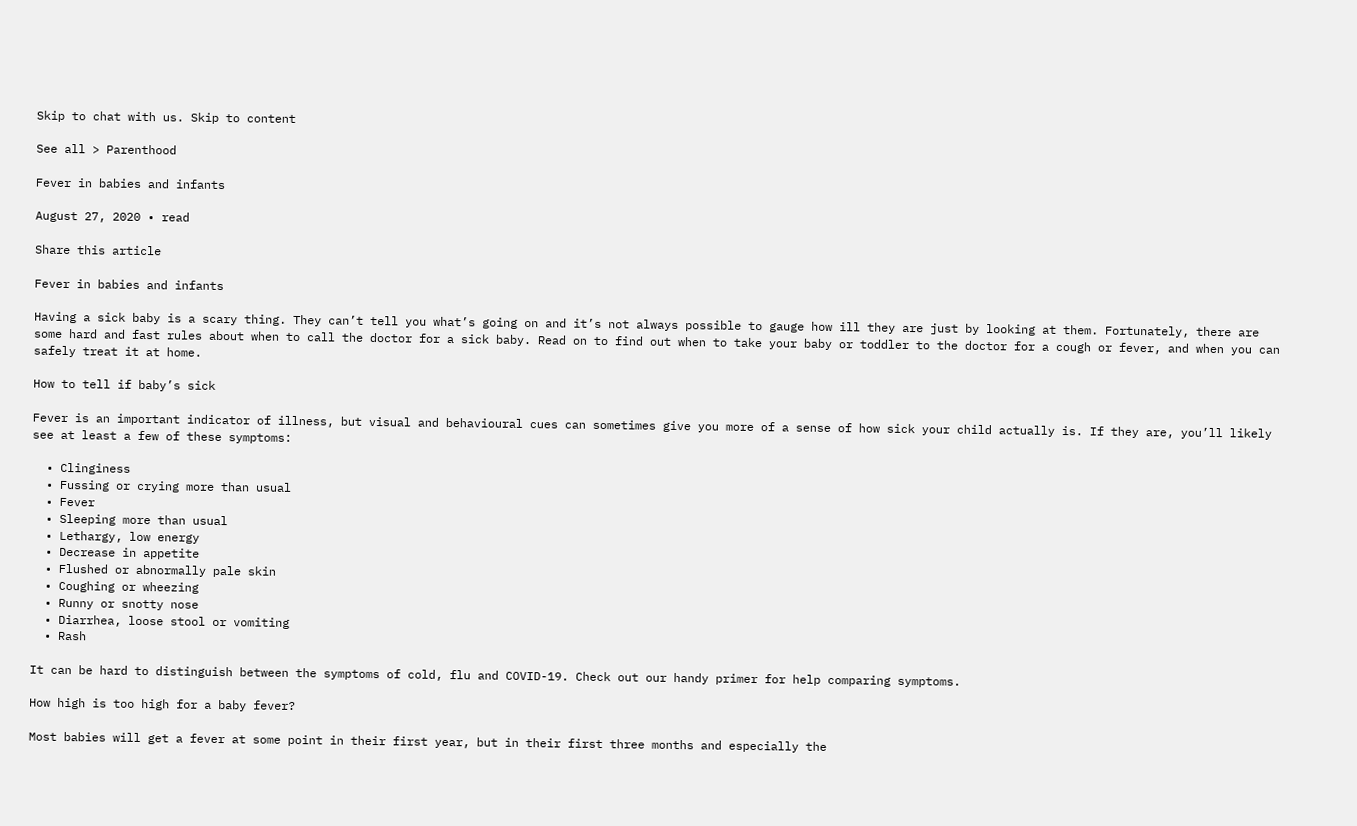Skip to chat with us. Skip to content

See all > Parenthood

Fever in babies and infants

August 27, 2020 • read

Share this article

Fever in babies and infants

Having a sick baby is a scary thing. They can’t tell you what’s going on and it’s not always possible to gauge how ill they are just by looking at them. Fortunately, there are some hard and fast rules about when to call the doctor for a sick baby. Read on to find out when to take your baby or toddler to the doctor for a cough or fever, and when you can safely treat it at home.

How to tell if baby’s sick

Fever is an important indicator of illness, but visual and behavioural cues can sometimes give you more of a sense of how sick your child actually is. If they are, you’ll likely see at least a few of these symptoms:

  • Clinginess
  • Fussing or crying more than usual
  • Fever
  • Sleeping more than usual
  • Lethargy, low energy
  • Decrease in appetite
  • Flushed or abnormally pale skin
  • Coughing or wheezing
  • Runny or snotty nose
  • Diarrhea, loose stool or vomiting
  • Rash

It can be hard to distinguish between the symptoms of cold, flu and COVID-19. Check out our handy primer for help comparing symptoms.

How high is too high for a baby fever?

Most babies will get a fever at some point in their first year, but in their first three months and especially the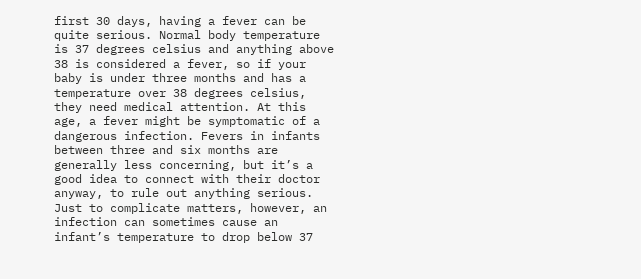first 30 days, having a fever can be quite serious. Normal body temperature is 37 degrees celsius and anything above 38 is considered a fever, so if your baby is under three months and has a temperature over 38 degrees celsius, they need medical attention. At this age, a fever might be symptomatic of a dangerous infection. Fevers in infants between three and six months are generally less concerning, but it’s a good idea to connect with their doctor anyway, to rule out anything serious. Just to complicate matters, however, an infection can sometimes cause an infant’s temperature to drop below 37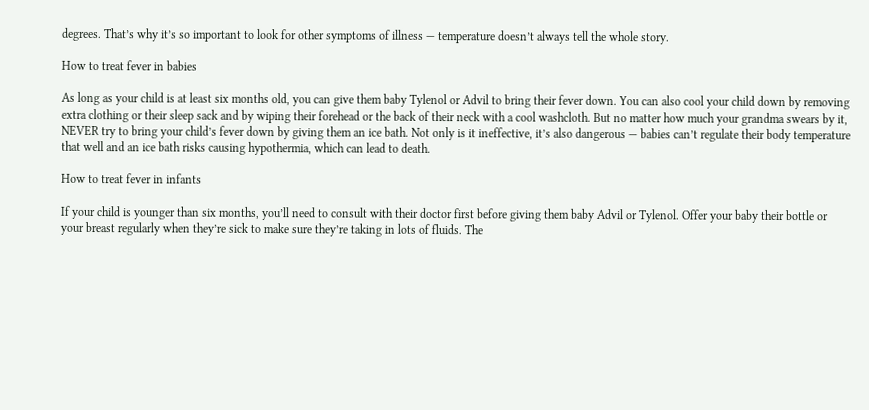degrees. That’s why it’s so important to look for other symptoms of illness — temperature doesn’t always tell the whole story.

How to treat fever in babies

As long as your child is at least six months old, you can give them baby Tylenol or Advil to bring their fever down. You can also cool your child down by removing extra clothing or their sleep sack and by wiping their forehead or the back of their neck with a cool washcloth. But no matter how much your grandma swears by it, NEVER try to bring your child’s fever down by giving them an ice bath. Not only is it ineffective, it’s also dangerous — babies can’t regulate their body temperature that well and an ice bath risks causing hypothermia, which can lead to death.

How to treat fever in infants

If your child is younger than six months, you’ll need to consult with their doctor first before giving them baby Advil or Tylenol. Offer your baby their bottle or your breast regularly when they’re sick to make sure they’re taking in lots of fluids. The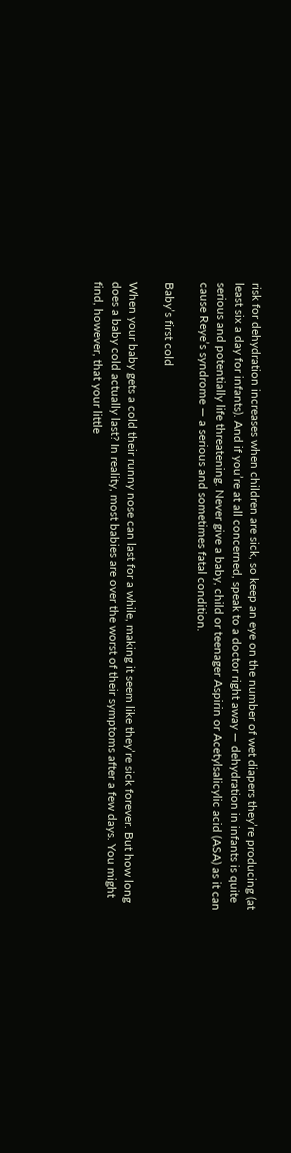risk for dehydration increases when children are sick, so keep an eye on the number of wet diapers they’re producing (at least six a day for infants). And if you’re at all concerned, speak to a doctor right away — dehydration in infants is quite serious and potentially life threatening. Never give a baby, child or teenager Aspirin or Acetylsalicylic acid (ASA) as it can cause Reye’s syndrome — a serious and sometimes fatal condition.

Baby’s first cold

When your baby gets a cold their runny nose can last for a while, making it seem like they’re sick forever. But how long does a baby cold actually last? In reality, most babies are over the worst of their symptoms after a few days. You might find, however, that your little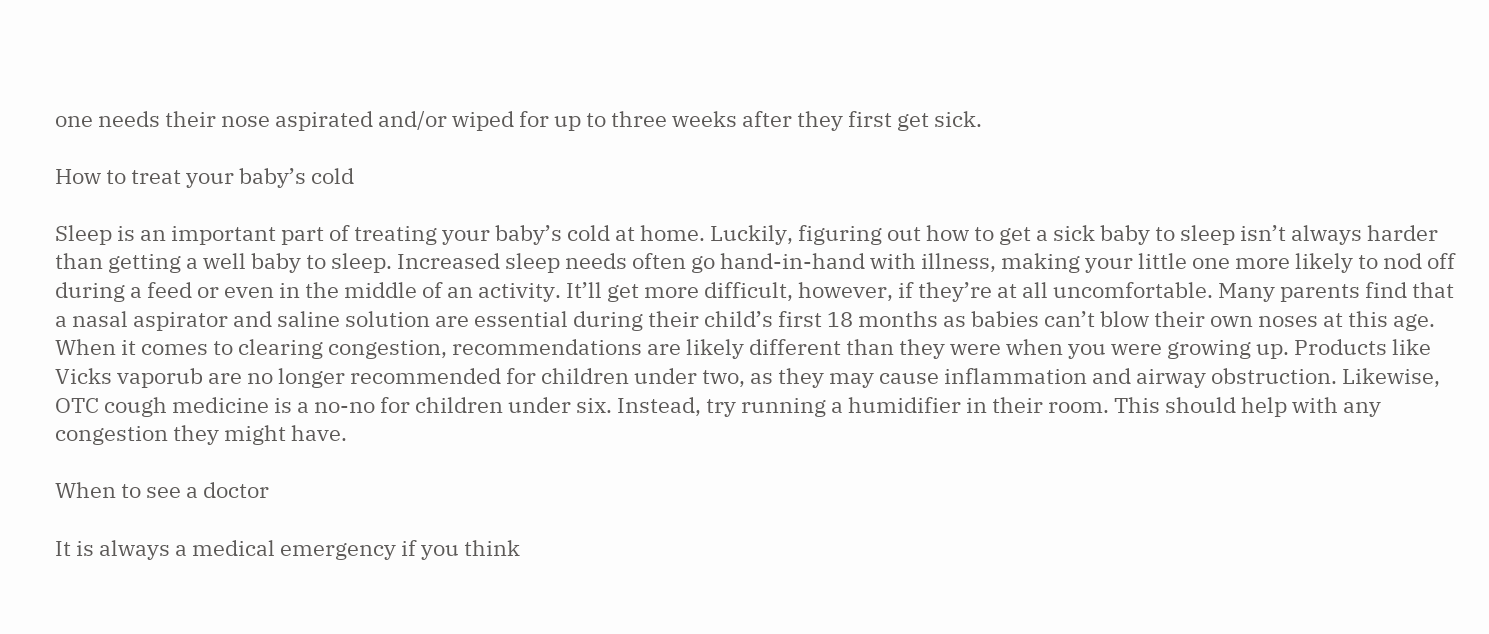one needs their nose aspirated and/or wiped for up to three weeks after they first get sick.

How to treat your baby’s cold

Sleep is an important part of treating your baby’s cold at home. Luckily, figuring out how to get a sick baby to sleep isn’t always harder than getting a well baby to sleep. Increased sleep needs often go hand-in-hand with illness, making your little one more likely to nod off during a feed or even in the middle of an activity. It’ll get more difficult, however, if they’re at all uncomfortable. Many parents find that a nasal aspirator and saline solution are essential during their child’s first 18 months as babies can’t blow their own noses at this age. When it comes to clearing congestion, recommendations are likely different than they were when you were growing up. Products like Vicks vaporub are no longer recommended for children under two, as they may cause inflammation and airway obstruction. Likewise, OTC cough medicine is a no-no for children under six. Instead, try running a humidifier in their room. This should help with any congestion they might have.

When to see a doctor

It is always a medical emergency if you think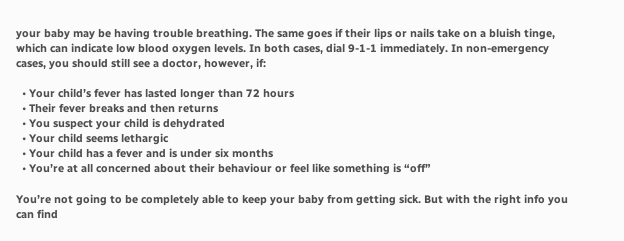your baby may be having trouble breathing. The same goes if their lips or nails take on a bluish tinge, which can indicate low blood oxygen levels. In both cases, dial 9-1-1 immediately. In non-emergency cases, you should still see a doctor, however, if:

  • Your child’s fever has lasted longer than 72 hours
  • Their fever breaks and then returns
  • You suspect your child is dehydrated
  • Your child seems lethargic
  • Your child has a fever and is under six months
  • You’re at all concerned about their behaviour or feel like something is “off”

You’re not going to be completely able to keep your baby from getting sick. But with the right info you can find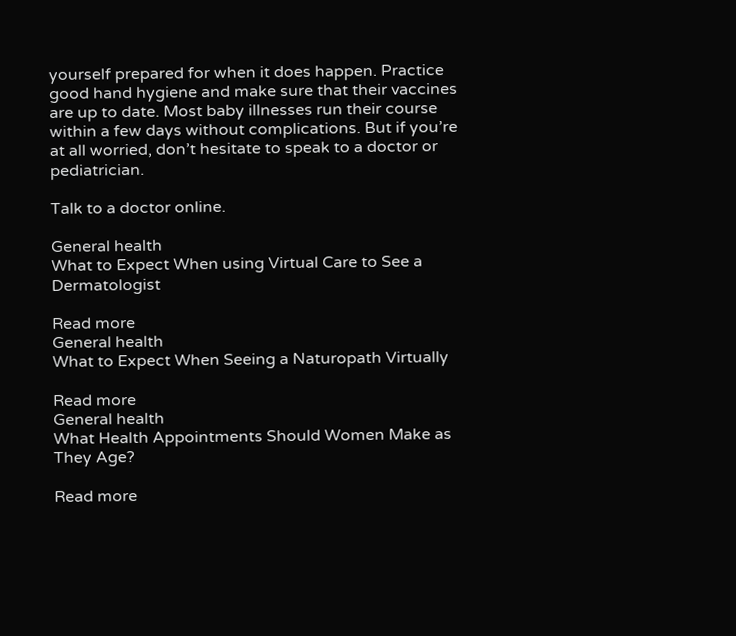yourself prepared for when it does happen. Practice good hand hygiene and make sure that their vaccines are up to date. Most baby illnesses run their course within a few days without complications. But if you’re at all worried, don’t hesitate to speak to a doctor or pediatrician.

Talk to a doctor online.

General health
What to Expect When using Virtual Care to See a Dermatologist

Read more
General health
What to Expect When Seeing a Naturopath Virtually

Read more
General health
What Health Appointments Should Women Make as They Age?

Read more